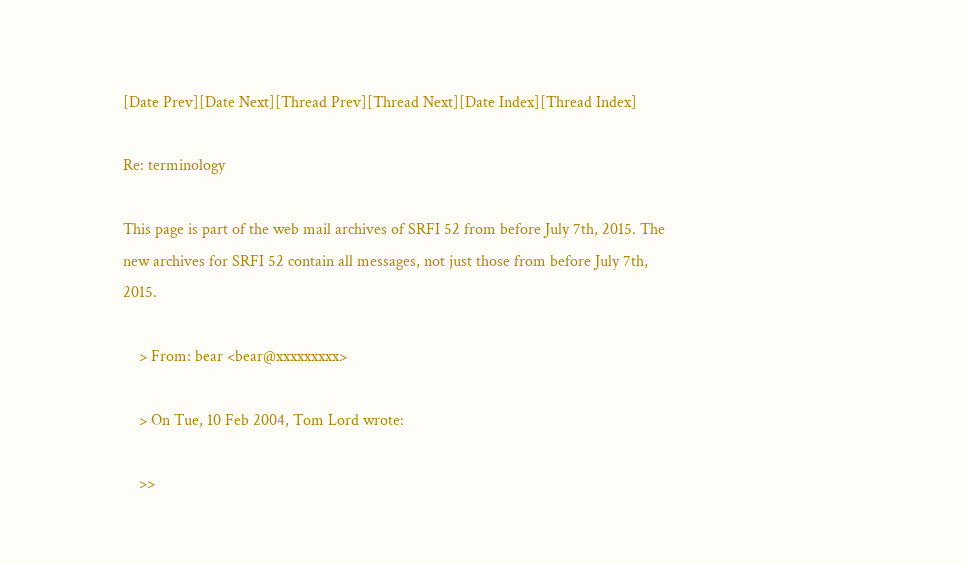[Date Prev][Date Next][Thread Prev][Thread Next][Date Index][Thread Index]

Re: terminology

This page is part of the web mail archives of SRFI 52 from before July 7th, 2015. The new archives for SRFI 52 contain all messages, not just those from before July 7th, 2015.

    > From: bear <bear@xxxxxxxxx>

    > On Tue, 10 Feb 2004, Tom Lord wrote:

    >>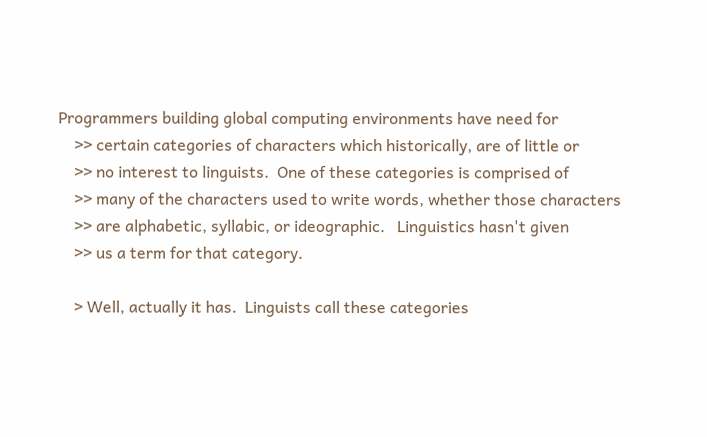Programmers building global computing environments have need for
    >> certain categories of characters which historically, are of little or
    >> no interest to linguists.  One of these categories is comprised of
    >> many of the characters used to write words, whether those characters
    >> are alphabetic, syllabic, or ideographic.   Linguistics hasn't given
    >> us a term for that category.

    > Well, actually it has.  Linguists call these categories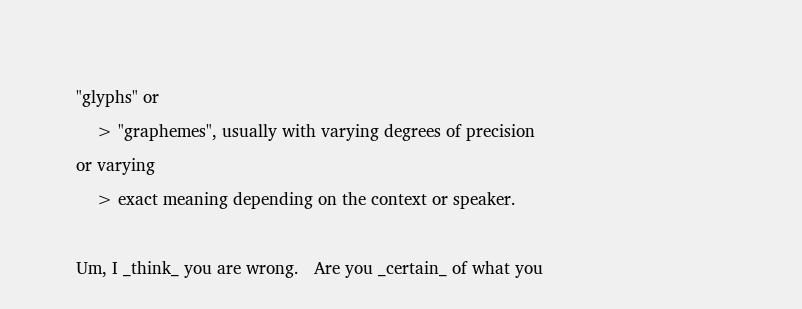"glyphs" or
    > "graphemes", usually with varying degrees of precision or varying
    > exact meaning depending on the context or speaker.

Um, I _think_ you are wrong.   Are you _certain_ of what you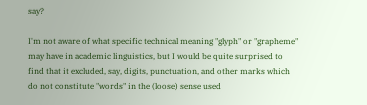say?

I'm not aware of what specific technical meaning "glyph" or "grapheme"
may have in academic linguistics, but I would be quite surprised to
find that it excluded, say, digits, punctuation, and other marks which
do not constitute "words" in the (loose) sense used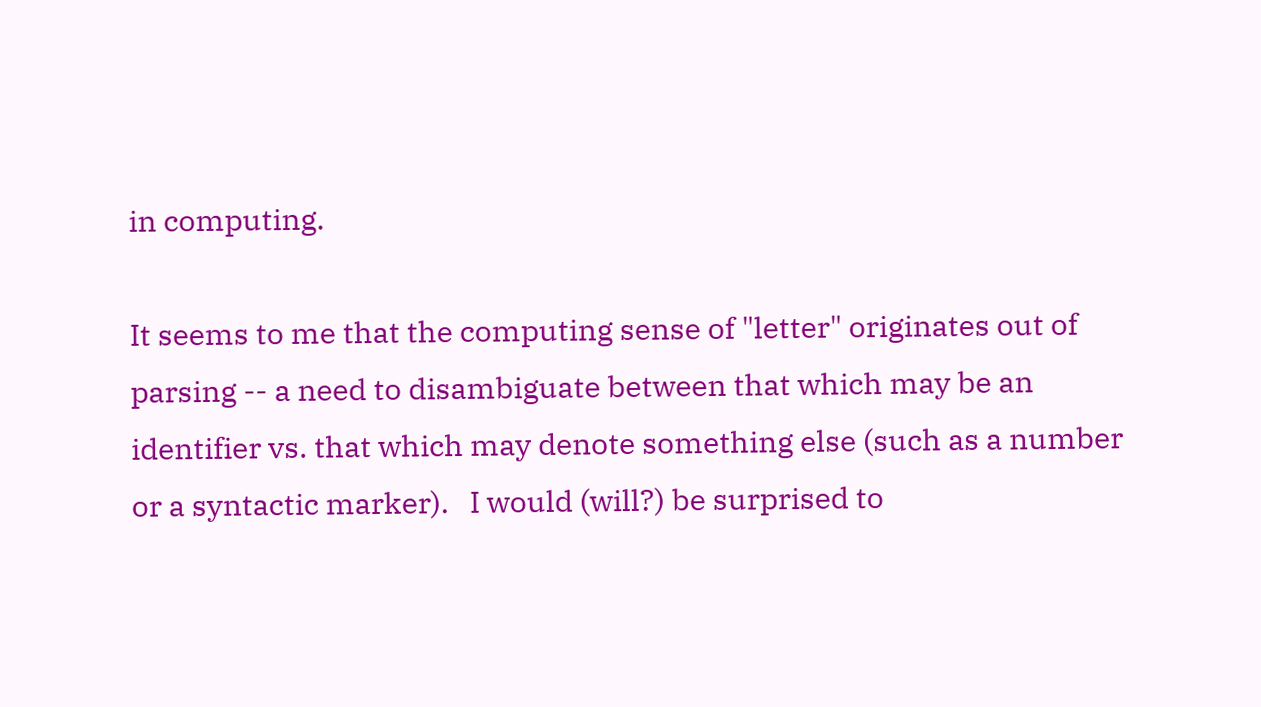in computing.

It seems to me that the computing sense of "letter" originates out of
parsing -- a need to disambiguate between that which may be an
identifier vs. that which may denote something else (such as a number
or a syntactic marker).   I would (will?) be surprised to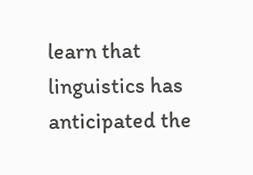learn that
linguistics has anticipated the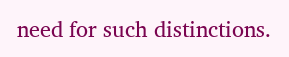need for such distinctions.